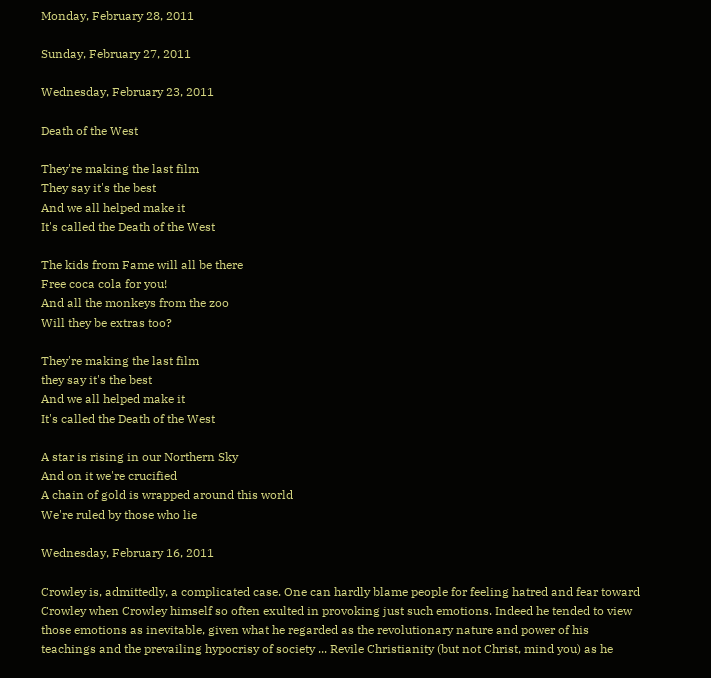Monday, February 28, 2011

Sunday, February 27, 2011

Wednesday, February 23, 2011

Death of the West

They're making the last film
They say it's the best
And we all helped make it
It's called the Death of the West

The kids from Fame will all be there
Free coca cola for you!
And all the monkeys from the zoo
Will they be extras too?

They're making the last film
they say it's the best
And we all helped make it
It's called the Death of the West

A star is rising in our Northern Sky
And on it we're crucified
A chain of gold is wrapped around this world
We're ruled by those who lie

Wednesday, February 16, 2011

Crowley is, admittedly, a complicated case. One can hardly blame people for feeling hatred and fear toward Crowley when Crowley himself so often exulted in provoking just such emotions. Indeed he tended to view those emotions as inevitable, given what he regarded as the revolutionary nature and power of his teachings and the prevailing hypocrisy of society ... Revile Christianity (but not Christ, mind you) as he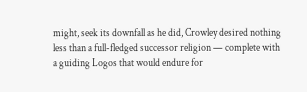might, seek its downfall as he did, Crowley desired nothing less than a full-fledged successor religion — complete with a guiding Logos that would endure for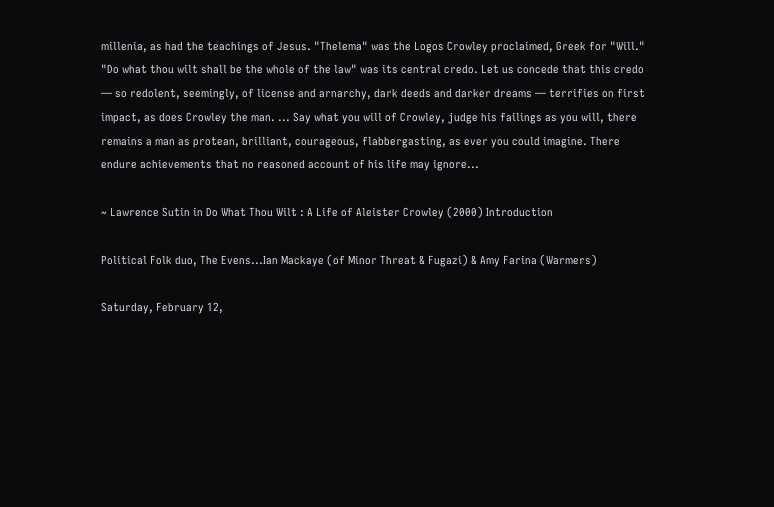millenia, as had the teachings of Jesus. "Thelema" was the Logos Crowley proclaimed, Greek for "Will." "Do what thou wilt shall be the whole of the law" was its central credo. Let us concede that this credo — so redolent, seemingly, of license and arnarchy, dark deeds and darker dreams — terrifies on first impact, as does Crowley the man. ... Say what you will of Crowley, judge his failings as you will, there remains a man as protean, brilliant, courageous, flabbergasting, as ever you could imagine. There endure achievements that no reasoned account of his life may ignore...

~ Lawrence Sutin in Do What Thou Wilt : A Life of Aleister Crowley (2000) Introduction

Political Folk duo, The Evens...Ian Mackaye (of Minor Threat & Fugazi) & Amy Farina (Warmers)

Saturday, February 12,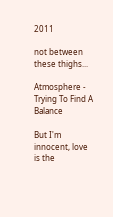2011

not between these thighs...

Atmosphere - Trying To Find A Balance

But I'm innocent, love is the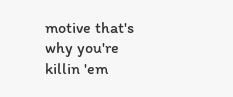motive that's why you're killin 'em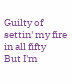Guilty of settin' my fire in all fifty
But I'm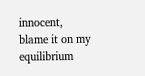innocent, blame it on my equilibrium